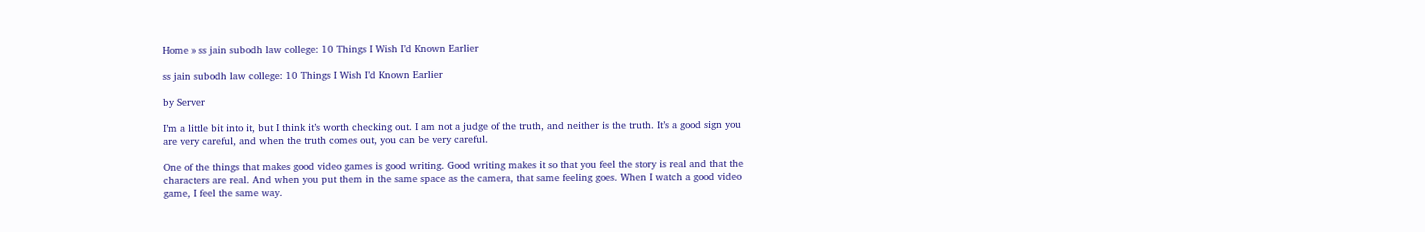Home » ss jain subodh law college: 10 Things I Wish I’d Known Earlier

ss jain subodh law college: 10 Things I Wish I’d Known Earlier

by Server

I’m a little bit into it, but I think it’s worth checking out. I am not a judge of the truth, and neither is the truth. It’s a good sign you are very careful, and when the truth comes out, you can be very careful.

One of the things that makes good video games is good writing. Good writing makes it so that you feel the story is real and that the characters are real. And when you put them in the same space as the camera, that same feeling goes. When I watch a good video game, I feel the same way.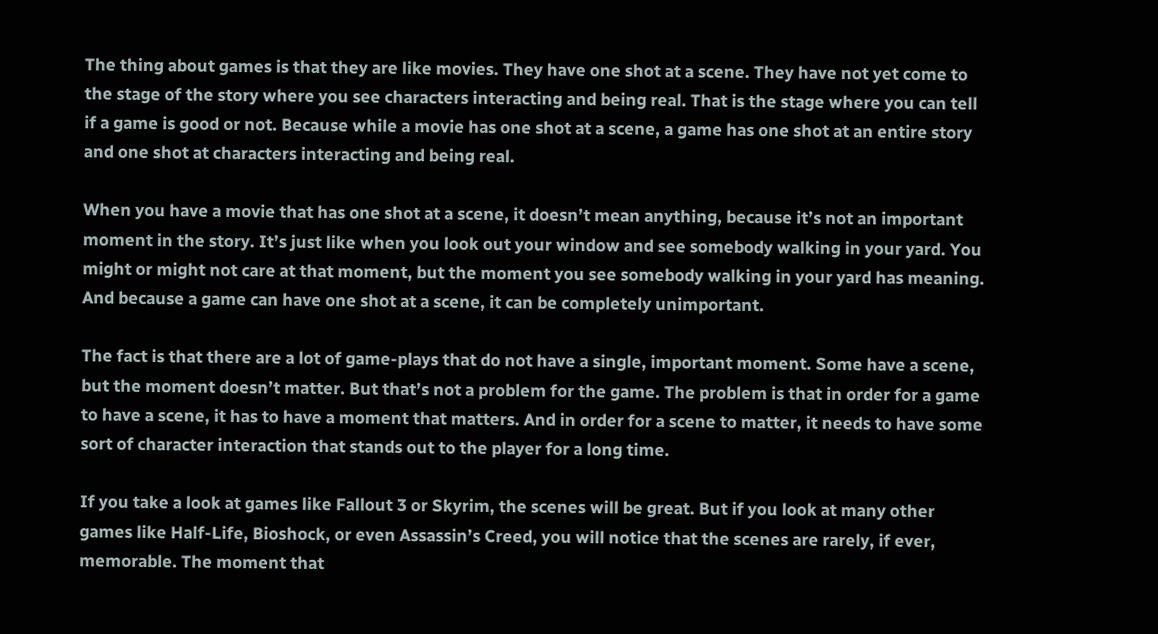The thing about games is that they are like movies. They have one shot at a scene. They have not yet come to the stage of the story where you see characters interacting and being real. That is the stage where you can tell if a game is good or not. Because while a movie has one shot at a scene, a game has one shot at an entire story and one shot at characters interacting and being real.

When you have a movie that has one shot at a scene, it doesn’t mean anything, because it’s not an important moment in the story. It’s just like when you look out your window and see somebody walking in your yard. You might or might not care at that moment, but the moment you see somebody walking in your yard has meaning. And because a game can have one shot at a scene, it can be completely unimportant.

The fact is that there are a lot of game-plays that do not have a single, important moment. Some have a scene, but the moment doesn’t matter. But that’s not a problem for the game. The problem is that in order for a game to have a scene, it has to have a moment that matters. And in order for a scene to matter, it needs to have some sort of character interaction that stands out to the player for a long time.

If you take a look at games like Fallout 3 or Skyrim, the scenes will be great. But if you look at many other games like Half-Life, Bioshock, or even Assassin’s Creed, you will notice that the scenes are rarely, if ever, memorable. The moment that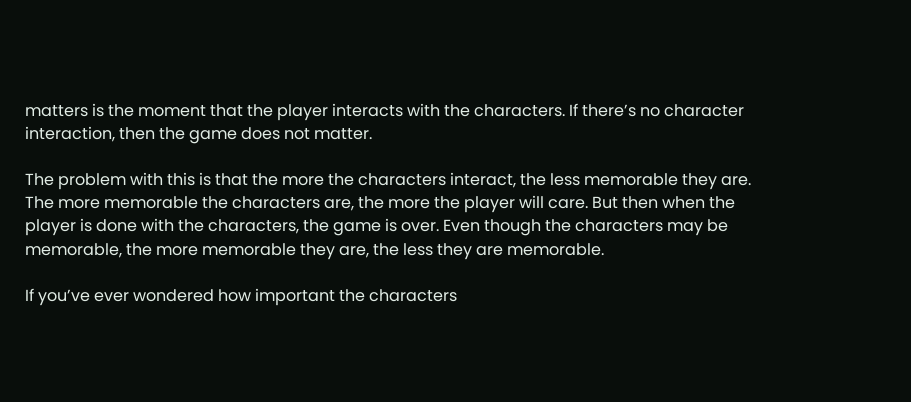matters is the moment that the player interacts with the characters. If there’s no character interaction, then the game does not matter.

The problem with this is that the more the characters interact, the less memorable they are. The more memorable the characters are, the more the player will care. But then when the player is done with the characters, the game is over. Even though the characters may be memorable, the more memorable they are, the less they are memorable.

If you’ve ever wondered how important the characters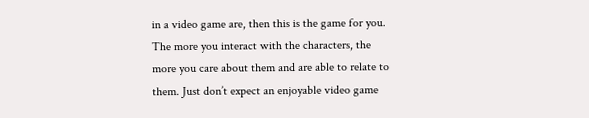in a video game are, then this is the game for you. The more you interact with the characters, the more you care about them and are able to relate to them. Just don’t expect an enjoyable video game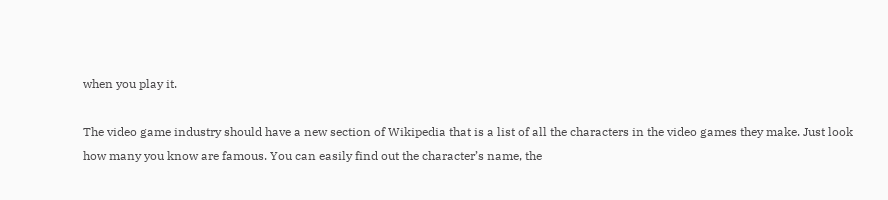when you play it.

The video game industry should have a new section of Wikipedia that is a list of all the characters in the video games they make. Just look how many you know are famous. You can easily find out the character’s name, the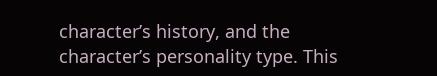character’s history, and the character’s personality type. This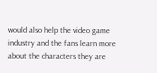would also help the video game industry and the fans learn more about the characters they are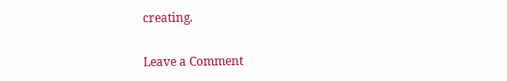creating.

Leave a Comment